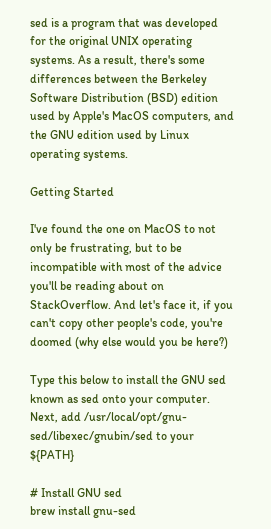sed is a program that was developed for the original UNIX operating systems. As a result, there's some differences between the Berkeley Software Distribution (BSD) edition used by Apple's MacOS computers, and the GNU edition used by Linux operating systems.

Getting Started

I've found the one on MacOS to not only be frustrating, but to be incompatible with most of the advice you'll be reading about on StackOverflow. And let's face it, if you can't copy other people's code, you're doomed (why else would you be here?)

Type this below to install the GNU sed known as sed onto your computer. Next, add /usr/local/opt/gnu-sed/libexec/gnubin/sed to your ${PATH}

# Install GNU sed
brew install gnu-sed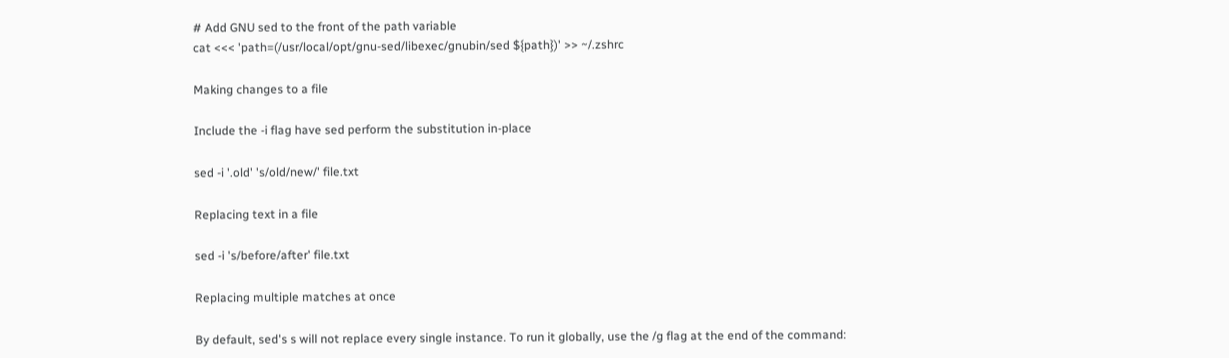# Add GNU sed to the front of the path variable
cat <<< 'path=(/usr/local/opt/gnu-sed/libexec/gnubin/sed ${path})' >> ~/.zshrc

Making changes to a file

Include the -i flag have sed perform the substitution in-place

sed -i '.old' 's/old/new/' file.txt

Replacing text in a file

sed -i 's/before/after' file.txt

Replacing multiple matches at once

By default, sed's s will not replace every single instance. To run it globally, use the /g flag at the end of the command: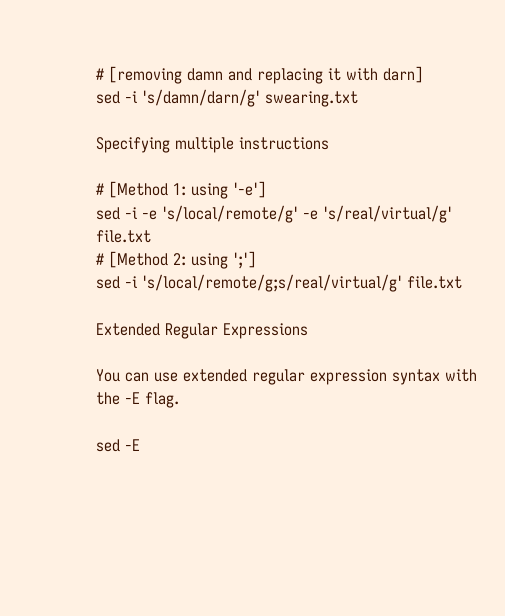# [removing damn and replacing it with darn]
sed -i 's/damn/darn/g' swearing.txt

Specifying multiple instructions

# [Method 1: using '-e']
sed -i -e 's/local/remote/g' -e 's/real/virtual/g' file.txt
# [Method 2: using ';']
sed -i 's/local/remote/g;s/real/virtual/g' file.txt

Extended Regular Expressions

You can use extended regular expression syntax with the -E flag.

sed -E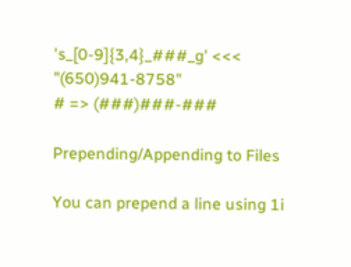's_[0-9]{3,4}_###_g' <<< "(650)941-8758"
# => (###)###-###

Prepending/Appending to Files

You can prepend a line using 1i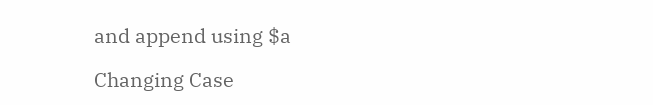and append using $a

Changing Case